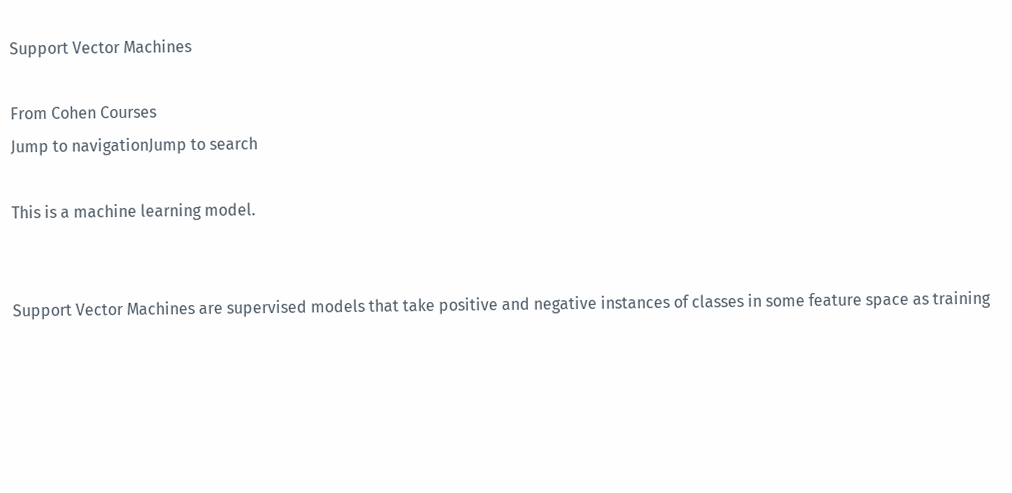Support Vector Machines

From Cohen Courses
Jump to navigationJump to search

This is a machine learning model.


Support Vector Machines are supervised models that take positive and negative instances of classes in some feature space as training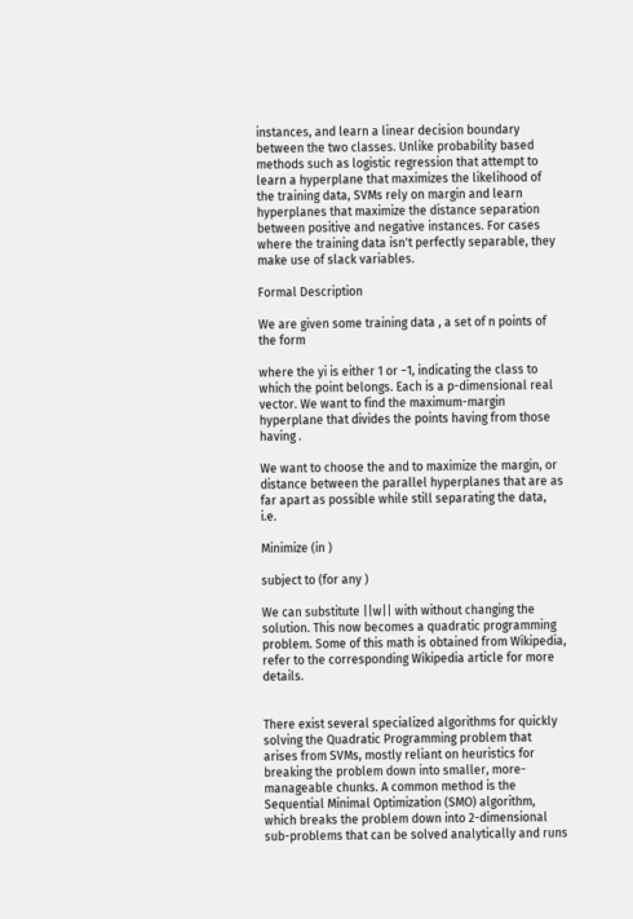instances, and learn a linear decision boundary between the two classes. Unlike probability based methods such as logistic regression that attempt to learn a hyperplane that maximizes the likelihood of the training data, SVMs rely on margin and learn hyperplanes that maximize the distance separation between positive and negative instances. For cases where the training data isn't perfectly separable, they make use of slack variables.

Formal Description

We are given some training data , a set of n points of the form

where the yi is either 1 or −1, indicating the class to which the point belongs. Each is a p-dimensional real vector. We want to find the maximum-margin hyperplane that divides the points having from those having .

We want to choose the and to maximize the margin, or distance between the parallel hyperplanes that are as far apart as possible while still separating the data, i.e.

Minimize (in )

subject to (for any )

We can substitute ||w|| with without changing the solution. This now becomes a quadratic programming problem. Some of this math is obtained from Wikipedia, refer to the corresponding Wikipedia article for more details.


There exist several specialized algorithms for quickly solving the Quadratic Programming problem that arises from SVMs, mostly reliant on heuristics for breaking the problem down into smaller, more-manageable chunks. A common method is the Sequential Minimal Optimization (SMO) algorithm, which breaks the problem down into 2-dimensional sub-problems that can be solved analytically and runs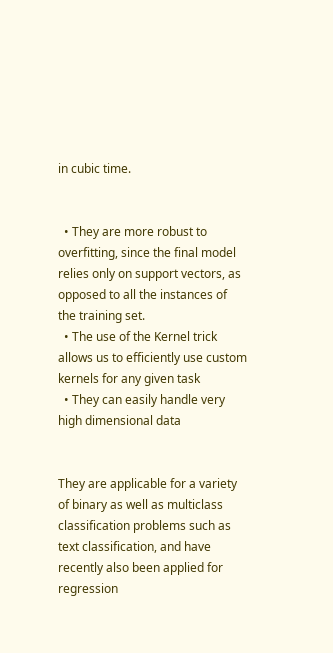in cubic time.


  • They are more robust to overfitting, since the final model relies only on support vectors, as opposed to all the instances of the training set.
  • The use of the Kernel trick allows us to efficiently use custom kernels for any given task
  • They can easily handle very high dimensional data


They are applicable for a variety of binary as well as multiclass classification problems such as text classification, and have recently also been applied for regression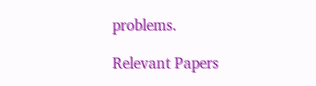problems.

Relevant Papers